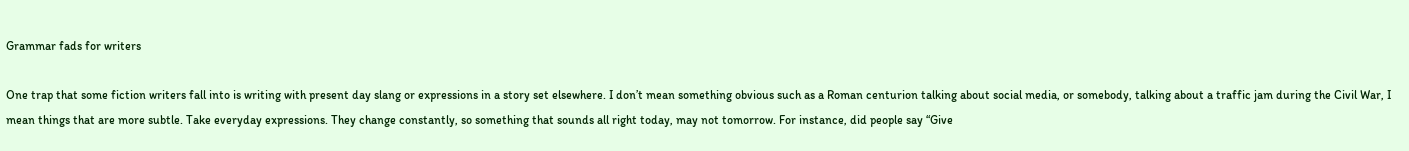Grammar fads for writers

One trap that some fiction writers fall into is writing with present day slang or expressions in a story set elsewhere. I don’t mean something obvious such as a Roman centurion talking about social media, or somebody, talking about a traffic jam during the Civil War, I mean things that are more subtle. Take everyday expressions. They change constantly, so something that sounds all right today, may not tomorrow. For instance, did people say “Give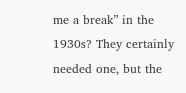me a break” in the 1930s? They certainly needed one, but the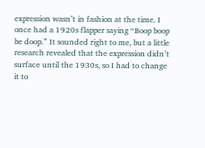expression wasn’t in fashion at the time. I once had a 1920s flapper saying “Boop boop be doop.” It sounded right to me, but a little research revealed that the expression didn’t surface until the 1930s, so I had to change it to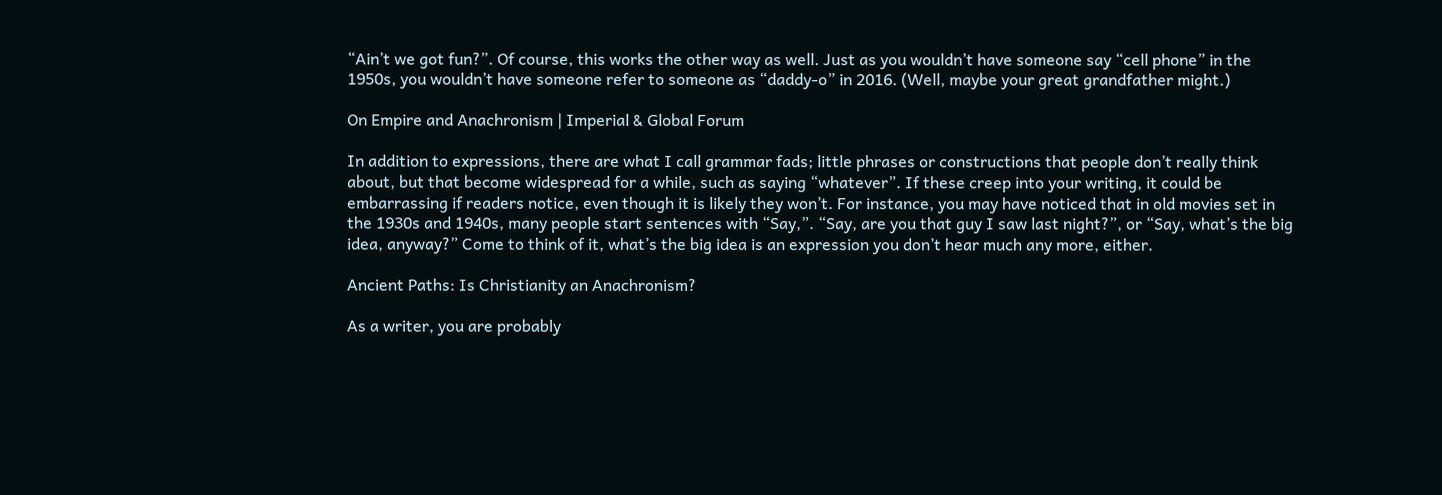“Ain’t we got fun?”. Of course, this works the other way as well. Just as you wouldn’t have someone say “cell phone” in the 1950s, you wouldn’t have someone refer to someone as “daddy-o” in 2016. (Well, maybe your great grandfather might.)

On Empire and Anachronism | Imperial & Global Forum

In addition to expressions, there are what I call grammar fads; little phrases or constructions that people don’t really think about, but that become widespread for a while, such as saying “whatever”. If these creep into your writing, it could be embarrassing if readers notice, even though it is likely they won’t. For instance, you may have noticed that in old movies set in the 1930s and 1940s, many people start sentences with “Say,”. “Say, are you that guy I saw last night?”, or “Say, what’s the big idea, anyway?” Come to think of it, what’s the big idea is an expression you don’t hear much any more, either.

Ancient Paths: Is Christianity an Anachronism?

As a writer, you are probably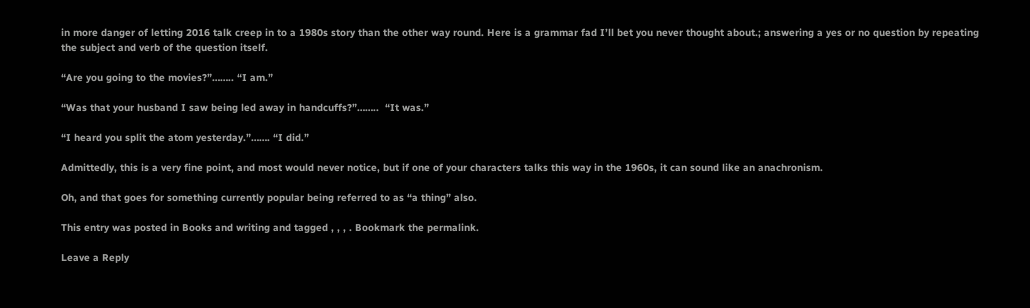in more danger of letting 2016 talk creep in to a 1980s story than the other way round. Here is a grammar fad I’ll bet you never thought about.; answering a yes or no question by repeating the subject and verb of the question itself.

“Are you going to the movies?”…….. “I am.”

“Was that your husband I saw being led away in handcuffs?”……..  “It was.”

“I heard you split the atom yesterday.”……. “I did.”

Admittedly, this is a very fine point, and most would never notice, but if one of your characters talks this way in the 1960s, it can sound like an anachronism.

Oh, and that goes for something currently popular being referred to as “a thing” also.

This entry was posted in Books and writing and tagged , , , . Bookmark the permalink.

Leave a Reply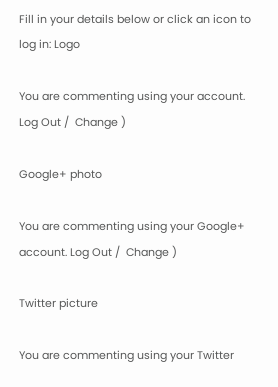Fill in your details below or click an icon to log in: Logo

You are commenting using your account. Log Out /  Change )

Google+ photo

You are commenting using your Google+ account. Log Out /  Change )

Twitter picture

You are commenting using your Twitter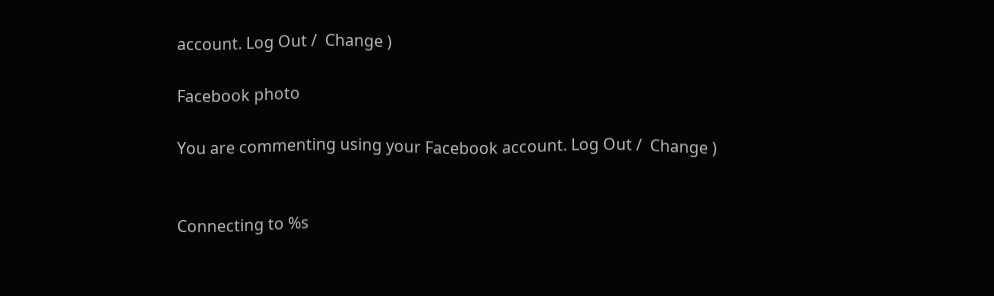account. Log Out /  Change )

Facebook photo

You are commenting using your Facebook account. Log Out /  Change )


Connecting to %s